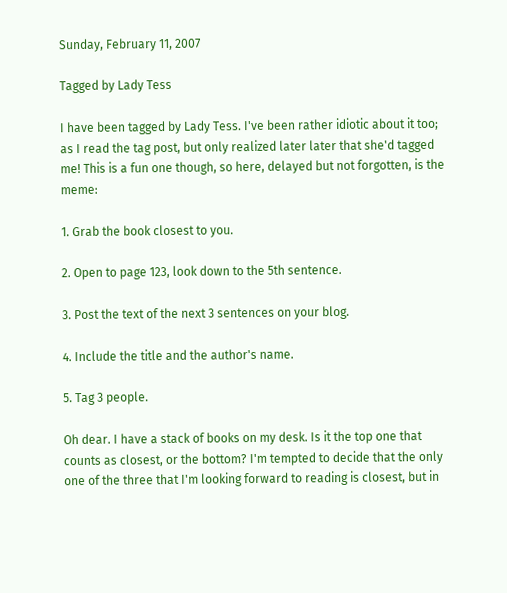Sunday, February 11, 2007

Tagged by Lady Tess

I have been tagged by Lady Tess. I've been rather idiotic about it too; as I read the tag post, but only realized later later that she'd tagged me! This is a fun one though, so here, delayed but not forgotten, is the meme:

1. Grab the book closest to you.

2. Open to page 123, look down to the 5th sentence.

3. Post the text of the next 3 sentences on your blog.

4. Include the title and the author's name.

5. Tag 3 people.

Oh dear. I have a stack of books on my desk. Is it the top one that counts as closest, or the bottom? I'm tempted to decide that the only one of the three that I'm looking forward to reading is closest, but in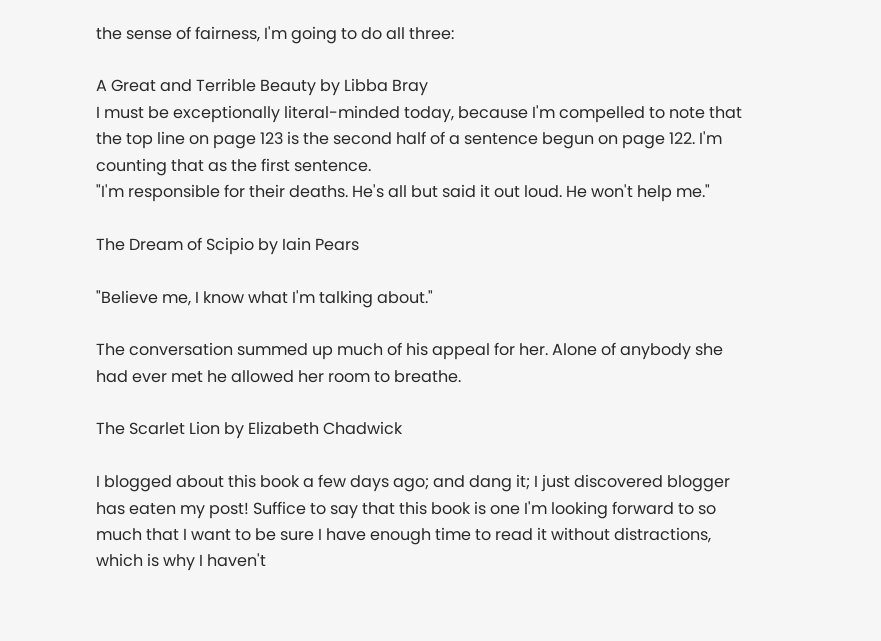the sense of fairness, I'm going to do all three:

A Great and Terrible Beauty by Libba Bray
I must be exceptionally literal-minded today, because I'm compelled to note that the top line on page 123 is the second half of a sentence begun on page 122. I'm counting that as the first sentence.
"I'm responsible for their deaths. He's all but said it out loud. He won't help me."

The Dream of Scipio by Iain Pears

"Believe me, I know what I'm talking about."

The conversation summed up much of his appeal for her. Alone of anybody she had ever met he allowed her room to breathe.

The Scarlet Lion by Elizabeth Chadwick

I blogged about this book a few days ago; and dang it; I just discovered blogger has eaten my post! Suffice to say that this book is one I'm looking forward to so much that I want to be sure I have enough time to read it without distractions, which is why I haven't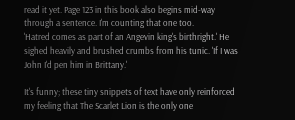read it yet. Page 123 in this book also begins mid-way through a sentence. I'm counting that one too.
'Hatred comes as part of an Angevin king's birthright.' He sighed heavily and brushed crumbs from his tunic. 'If I was John I'd pen him in Brittany.'

It's funny; these tiny snippets of text have only reinforced my feeling that The Scarlet Lion is the only one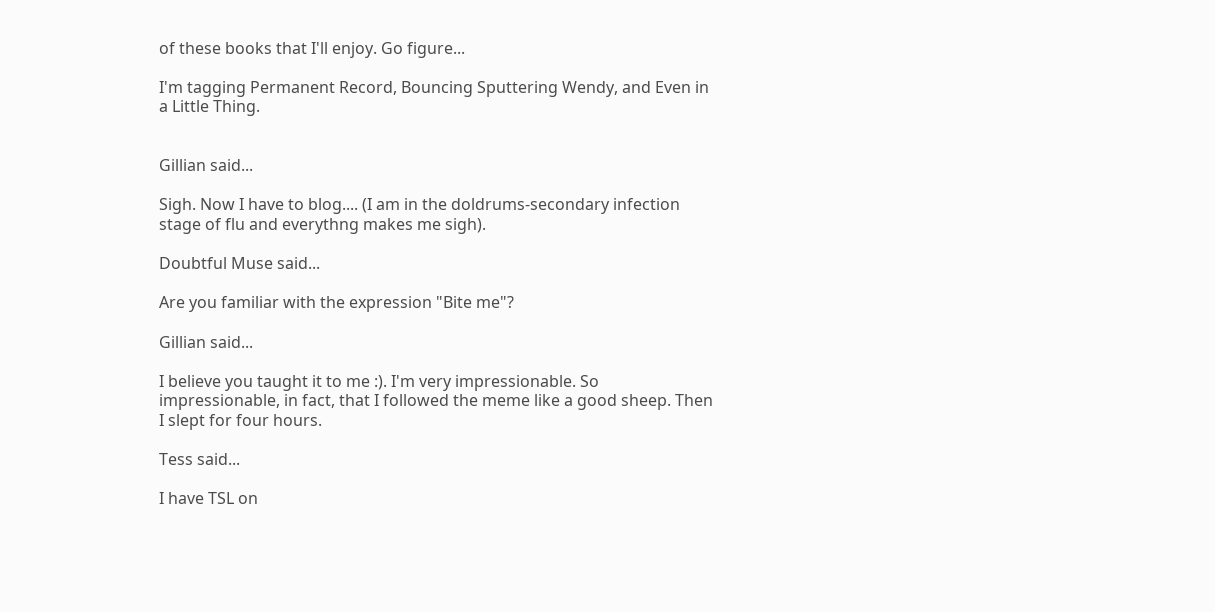of these books that I'll enjoy. Go figure...

I'm tagging Permanent Record, Bouncing Sputtering Wendy, and Even in a Little Thing.


Gillian said...

Sigh. Now I have to blog.... (I am in the doldrums-secondary infection stage of flu and everythng makes me sigh).

Doubtful Muse said...

Are you familiar with the expression "Bite me"?

Gillian said...

I believe you taught it to me :). I'm very impressionable. So impressionable, in fact, that I followed the meme like a good sheep. Then I slept for four hours.

Tess said...

I have TSL on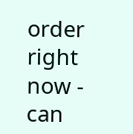order right now - can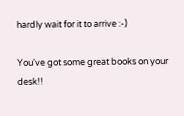hardly wait for it to arrive :-)

You've got some great books on your desk!!